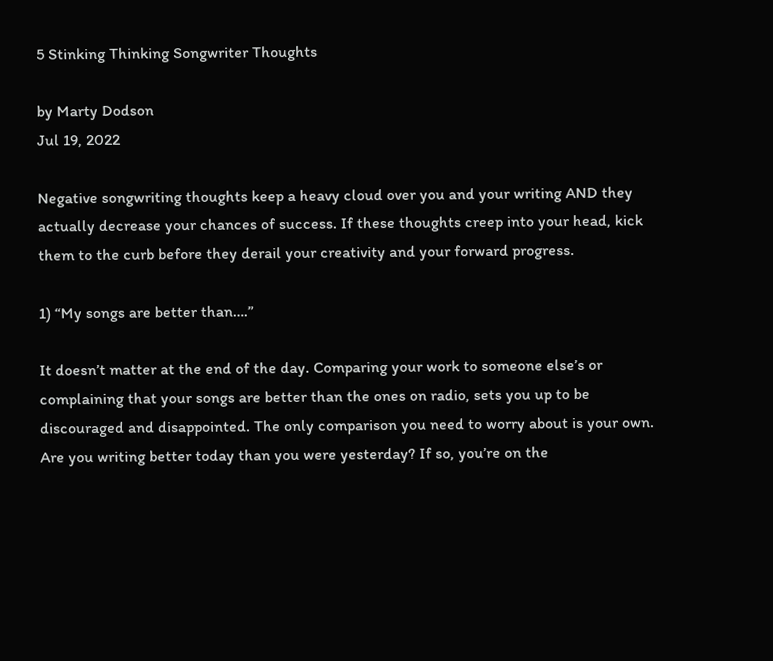5 Stinking Thinking Songwriter Thoughts

by Marty Dodson
Jul 19, 2022

Negative songwriting thoughts keep a heavy cloud over you and your writing AND they actually decrease your chances of success. If these thoughts creep into your head, kick them to the curb before they derail your creativity and your forward progress.

1) “My songs are better than….”

It doesn’t matter at the end of the day. Comparing your work to someone else’s or complaining that your songs are better than the ones on radio, sets you up to be discouraged and disappointed. The only comparison you need to worry about is your own. Are you writing better today than you were yesterday? If so, you’re on the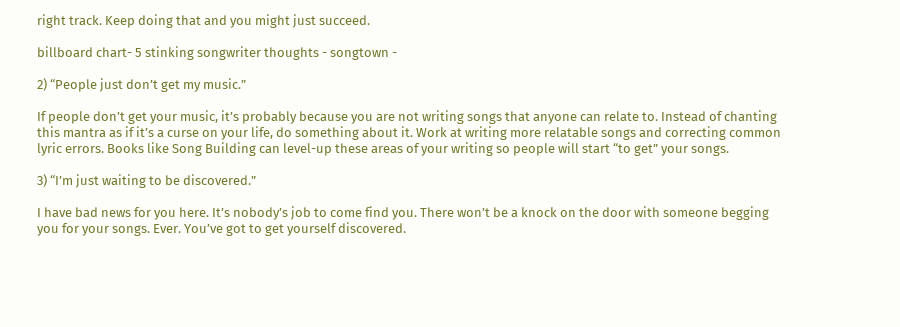right track. Keep doing that and you might just succeed.

billboard chart- 5 stinking songwriter thoughts - songtown -

2) “People just don’t get my music.”

If people don’t get your music, it’s probably because you are not writing songs that anyone can relate to. Instead of chanting this mantra as if it’s a curse on your life, do something about it. Work at writing more relatable songs and correcting common lyric errors. Books like Song Building can level-up these areas of your writing so people will start “to get” your songs.

3) “I’m just waiting to be discovered.”

I have bad news for you here. It’s nobody’s job to come find you. There won’t be a knock on the door with someone begging you for your songs. Ever. You’ve got to get yourself discovered.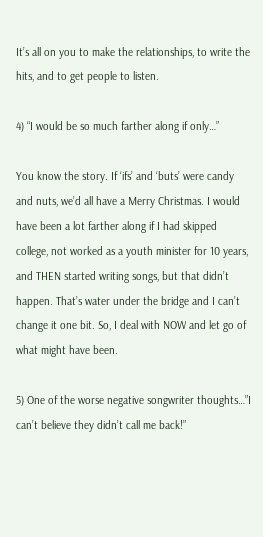It’s all on you to make the relationships, to write the hits, and to get people to listen.

4) “I would be so much farther along if only…”

You know the story. If ‘ifs’ and ‘buts’ were candy and nuts, we’d all have a Merry Christmas. I would have been a lot farther along if I had skipped college, not worked as a youth minister for 10 years, and THEN started writing songs, but that didn’t happen. That’s water under the bridge and I can’t change it one bit. So, I deal with NOW and let go of what might have been.

5) One of the worse negative songwriter thoughts…”I can’t believe they didn’t call me back!”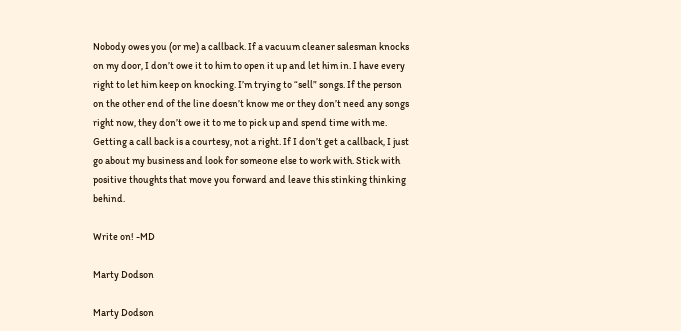Nobody owes you (or me) a callback. If a vacuum cleaner salesman knocks on my door, I don’t owe it to him to open it up and let him in. I have every right to let him keep on knocking. I’m trying to “sell” songs. If the person on the other end of the line doesn’t know me or they don’t need any songs right now, they don’t owe it to me to pick up and spend time with me. Getting a call back is a courtesy, not a right. If I don’t get a callback, I just go about my business and look for someone else to work with. Stick with positive thoughts that move you forward and leave this stinking thinking behind.

Write on! -MD

Marty Dodson

Marty Dodson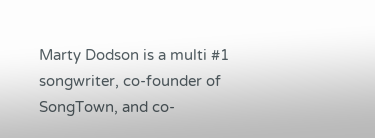Marty Dodson is a multi #1 songwriter, co-founder of SongTown, and co-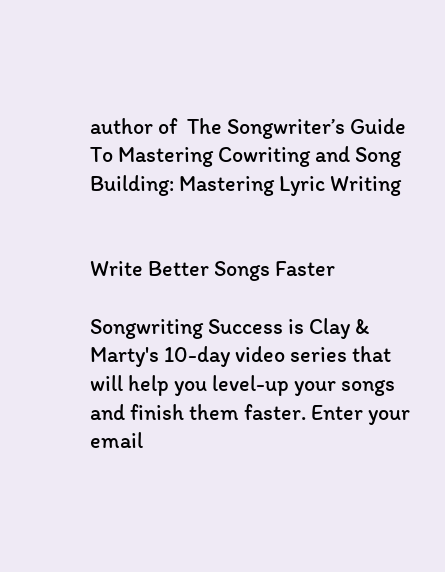author of  The Songwriter’s Guide To Mastering Cowriting and Song Building: Mastering Lyric Writing


Write Better Songs Faster

Songwriting Success is Clay & Marty's 10-day video series that will help you level-up your songs and finish them faster. Enter your email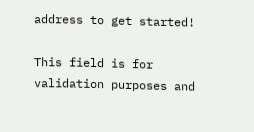address to get started!

This field is for validation purposes and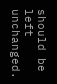should be left unchanged.